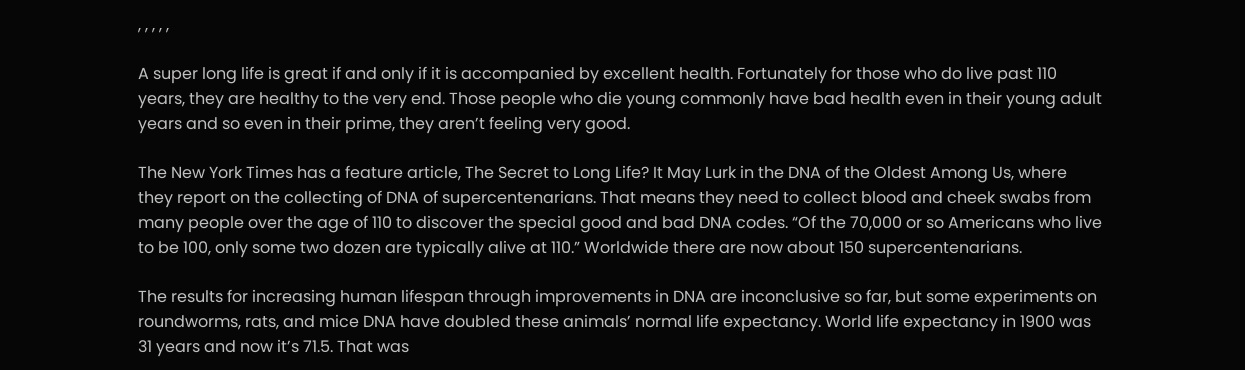, , , , ,

A super long life is great if and only if it is accompanied by excellent health. Fortunately for those who do live past 110 years, they are healthy to the very end. Those people who die young commonly have bad health even in their young adult years and so even in their prime, they aren’t feeling very good.

The New York Times has a feature article, The Secret to Long Life? It May Lurk in the DNA of the Oldest Among Us, where they report on the collecting of DNA of supercentenarians. That means they need to collect blood and cheek swabs from many people over the age of 110 to discover the special good and bad DNA codes. “Of the 70,000 or so Americans who live to be 100, only some two dozen are typically alive at 110.” Worldwide there are now about 150 supercentenarians.

The results for increasing human lifespan through improvements in DNA are inconclusive so far, but some experiments on roundworms, rats, and mice DNA have doubled these animals’ normal life expectancy. World life expectancy in 1900 was 31 years and now it’s 71.5. That was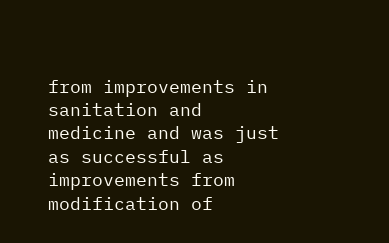from improvements in sanitation and medicine and was just as successful as improvements from modification of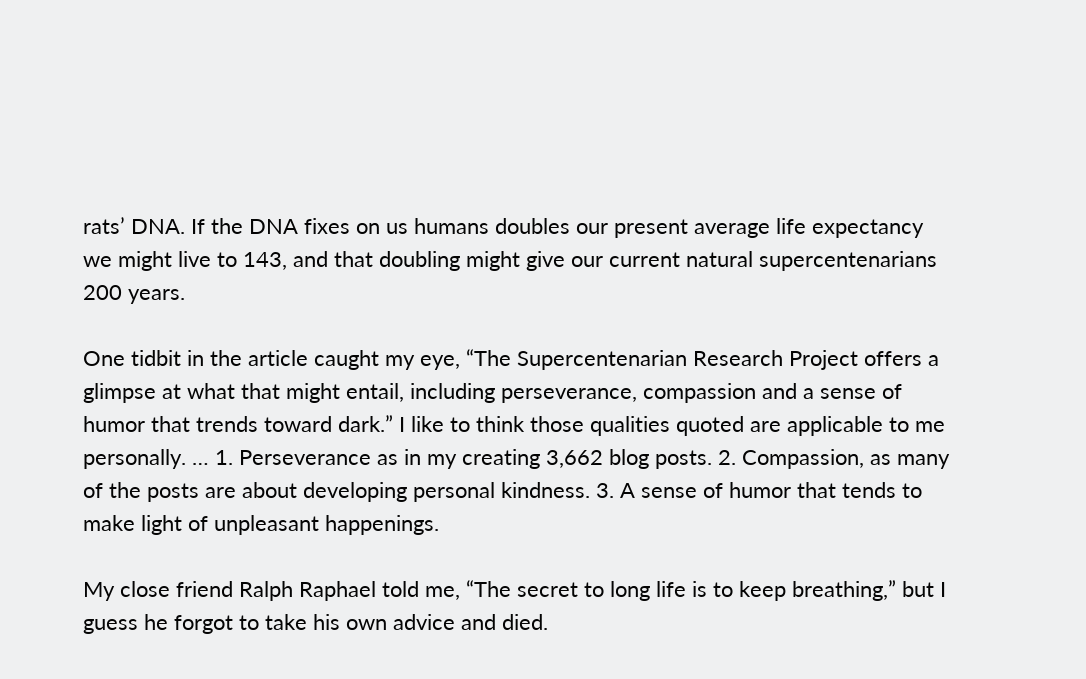rats’ DNA. If the DNA fixes on us humans doubles our present average life expectancy we might live to 143, and that doubling might give our current natural supercentenarians 200 years.

One tidbit in the article caught my eye, “The Supercentenarian Research Project offers a glimpse at what that might entail, including perseverance, compassion and a sense of humor that trends toward dark.” I like to think those qualities quoted are applicable to me personally. … 1. Perseverance as in my creating 3,662 blog posts. 2. Compassion, as many of the posts are about developing personal kindness. 3. A sense of humor that tends to make light of unpleasant happenings.

My close friend Ralph Raphael told me, “The secret to long life is to keep breathing,” but I guess he forgot to take his own advice and died.